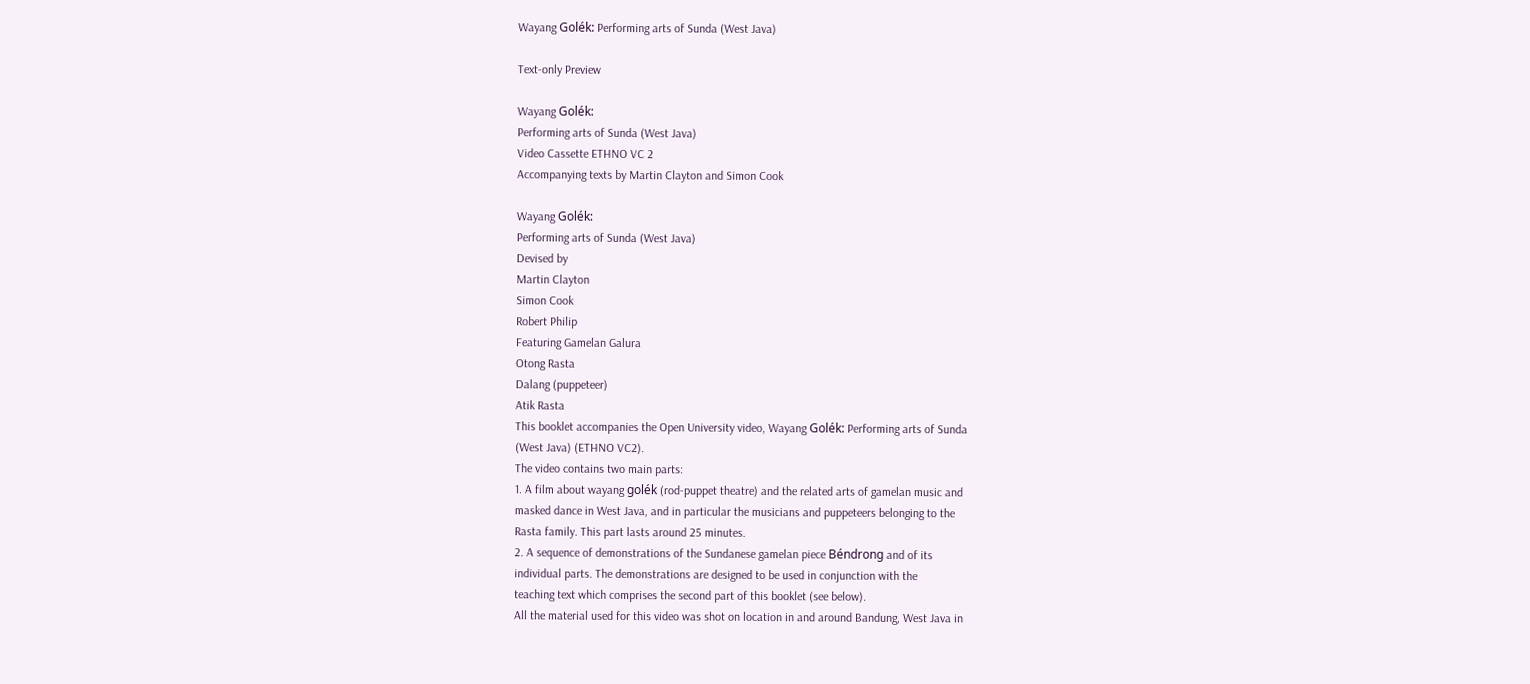Wayang Golék: Performing arts of Sunda (West Java)

Text-only Preview

Wayang Golék:
Performing arts of Sunda (West Java)
Video Cassette ETHNO VC 2
Accompanying texts by Martin Clayton and Simon Cook

Wayang Golék:
Performing arts of Sunda (West Java)
Devised by
Martin Clayton
Simon Cook
Robert Philip
Featuring Gamelan Galura
Otong Rasta
Dalang (puppeteer)
Atik Rasta
This booklet accompanies the Open University video, Wayang Golék: Performing arts of Sunda
(West Java) (ETHNO VC2).
The video contains two main parts:
1. A film about wayang golék (rod-puppet theatre) and the related arts of gamelan music and
masked dance in West Java, and in particular the musicians and puppeteers belonging to the
Rasta family. This part lasts around 25 minutes.
2. A sequence of demonstrations of the Sundanese gamelan piece Béndrong and of its
individual parts. The demonstrations are designed to be used in conjunction with the
teaching text which comprises the second part of this booklet (see below).
All the material used for this video was shot on location in and around Bandung, West Java in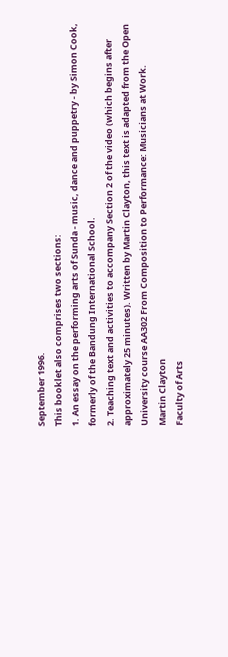September 1996.
This booklet also comprises two sections:
1. An essay on the performing arts of Sunda - music, dance and puppetry - by Simon Cook,
formerly of the Bandung International School.
2. Teaching text and activities to accompany Section 2 of the video (which begins after
approximately 25 minutes). Written by Martin Clayton, this text is adapted from the Open
University course AA302 From Composition to Performance: Musicians at Work.
Martin Clayton
Faculty of Arts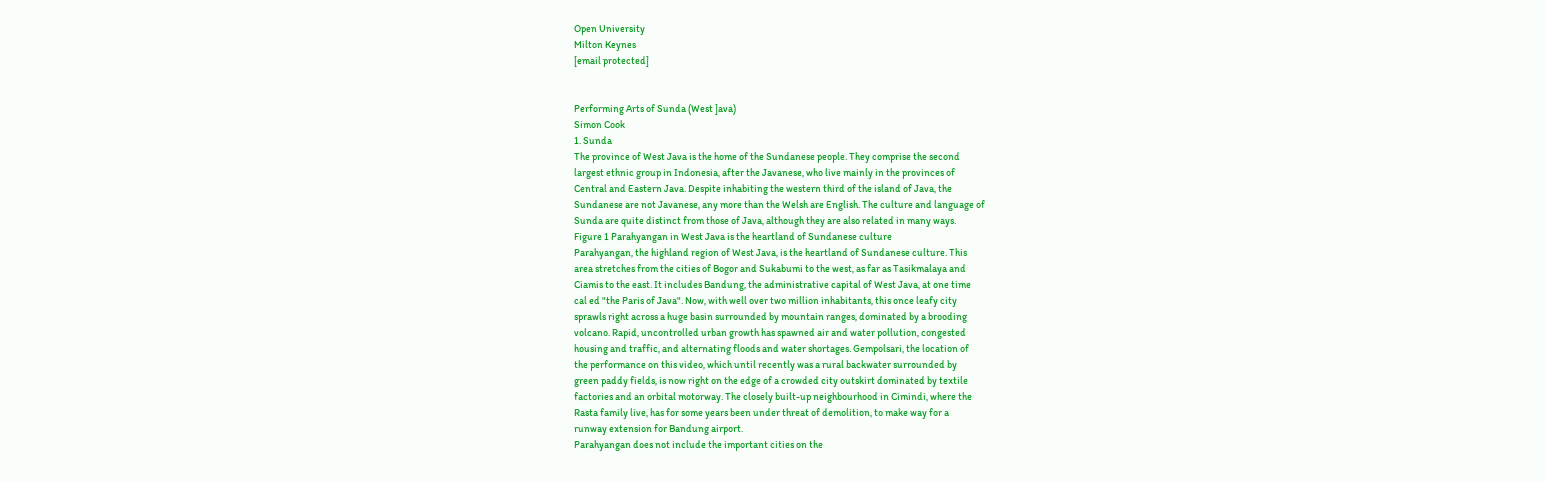Open University
Milton Keynes
[email protected]


Performing Arts of Sunda (West ]ava)
Simon Cook
1. Sunda
The province of West Java is the home of the Sundanese people. They comprise the second
largest ethnic group in Indonesia, after the Javanese, who live mainly in the provinces of
Central and Eastern Java. Despite inhabiting the western third of the island of Java, the
Sundanese are not Javanese, any more than the Welsh are English. The culture and language of
Sunda are quite distinct from those of Java, although they are also related in many ways.
Figure 1 Parahyangan in West Java is the heartland of Sundanese culture
Parahyangan, the highland region of West Java, is the heartland of Sundanese culture. This
area stretches from the cities of Bogor and Sukabumi to the west, as far as Tasikmalaya and
Ciamis to the east. It includes Bandung, the administrative capital of West Java, at one time
cal ed "the Paris of Java". Now, with well over two million inhabitants, this once leafy city
sprawls right across a huge basin surrounded by mountain ranges, dominated by a brooding
volcano. Rapid, uncontrolled urban growth has spawned air and water pollution, congested
housing and traffic, and alternating floods and water shortages. Gempolsari, the location of
the performance on this video, which until recently was a rural backwater surrounded by
green paddy fields, is now right on the edge of a crowded city outskirt dominated by textile
factories and an orbital motorway. The closely built-up neighbourhood in Cimindi, where the
Rasta family live, has for some years been under threat of demolition, to make way for a
runway extension for Bandung airport.
Parahyangan does not include the important cities on the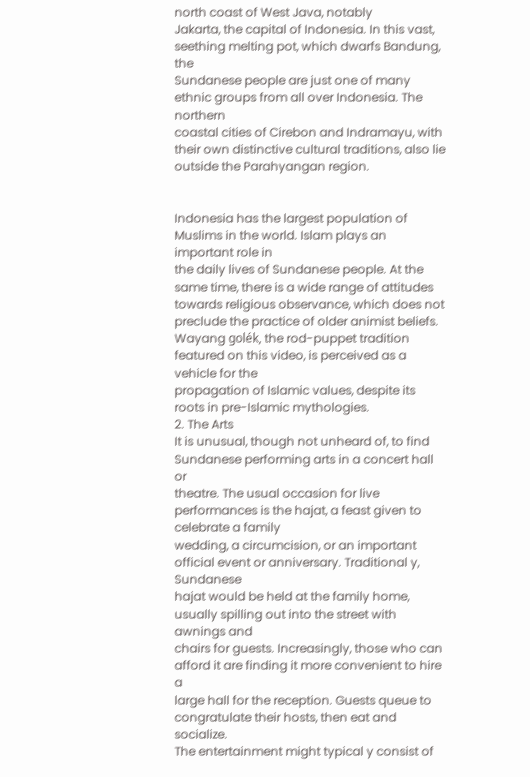north coast of West Java, notably
Jakarta, the capital of Indonesia. In this vast, seething melting pot, which dwarfs Bandung, the
Sundanese people are just one of many ethnic groups from all over Indonesia. The northern
coastal cities of Cirebon and Indramayu, with their own distinctive cultural traditions, also lie
outside the Parahyangan region.


Indonesia has the largest population of Muslims in the world. Islam plays an important role in
the daily lives of Sundanese people. At the same time, there is a wide range of attitudes
towards religious observance, which does not preclude the practice of older animist beliefs.
Wayang golék, the rod-puppet tradition featured on this video, is perceived as a vehicle for the
propagation of Islamic values, despite its roots in pre-Islamic mythologies.
2. The Arts
It is unusual, though not unheard of, to find Sundanese performing arts in a concert hall or
theatre. The usual occasion for live performances is the hajat, a feast given to celebrate a family
wedding, a circumcision, or an important official event or anniversary. Traditional y, Sundanese
hajat would be held at the family home, usually spilling out into the street with awnings and
chairs for guests. Increasingly, those who can afford it are finding it more convenient to hire a
large hall for the reception. Guests queue to congratulate their hosts, then eat and socialize.
The entertainment might typical y consist of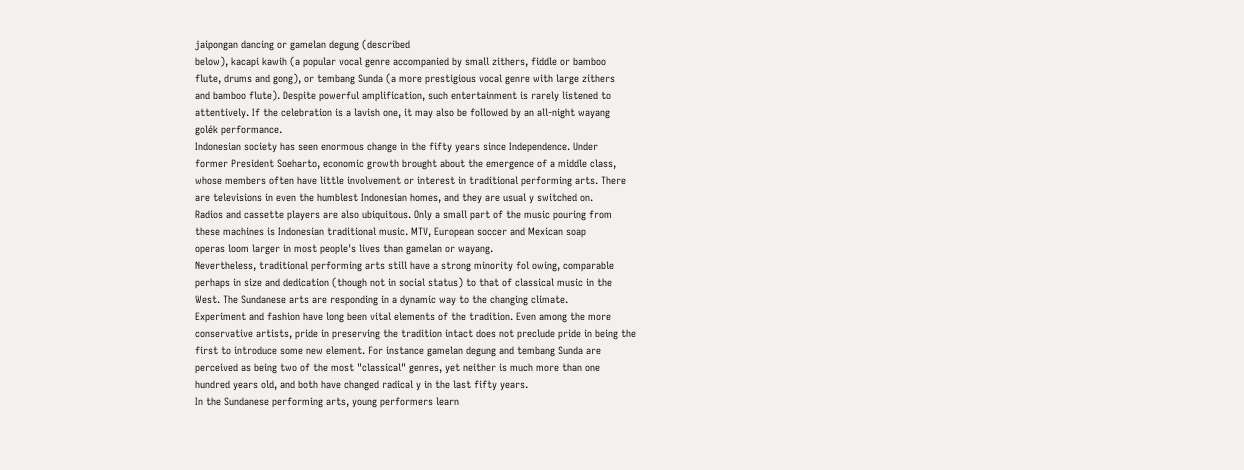jaipongan dancing or gamelan degung (described
below), kacapi kawih (a popular vocal genre accompanied by small zithers, fiddle or bamboo
flute, drums and gong), or tembang Sunda (a more prestigious vocal genre with large zithers
and bamboo flute). Despite powerful amplification, such entertainment is rarely listened to
attentively. If the celebration is a lavish one, it may also be followed by an all-night wayang
golék performance.
Indonesian society has seen enormous change in the fifty years since Independence. Under
former President Soeharto, economic growth brought about the emergence of a middle class,
whose members often have little involvement or interest in traditional performing arts. There
are televisions in even the humblest Indonesian homes, and they are usual y switched on.
Radios and cassette players are also ubiquitous. Only a small part of the music pouring from
these machines is Indonesian traditional music. MTV, European soccer and Mexican soap
operas loom larger in most people's lives than gamelan or wayang.
Nevertheless, traditional performing arts still have a strong minority fol owing, comparable
perhaps in size and dedication (though not in social status) to that of classical music in the
West. The Sundanese arts are responding in a dynamic way to the changing climate.
Experiment and fashion have long been vital elements of the tradition. Even among the more
conservative artists, pride in preserving the tradition intact does not preclude pride in being the
first to introduce some new element. For instance gamelan degung and tembang Sunda are
perceived as being two of the most "classical" genres, yet neither is much more than one
hundred years old, and both have changed radical y in the last fifty years.
In the Sundanese performing arts, young performers learn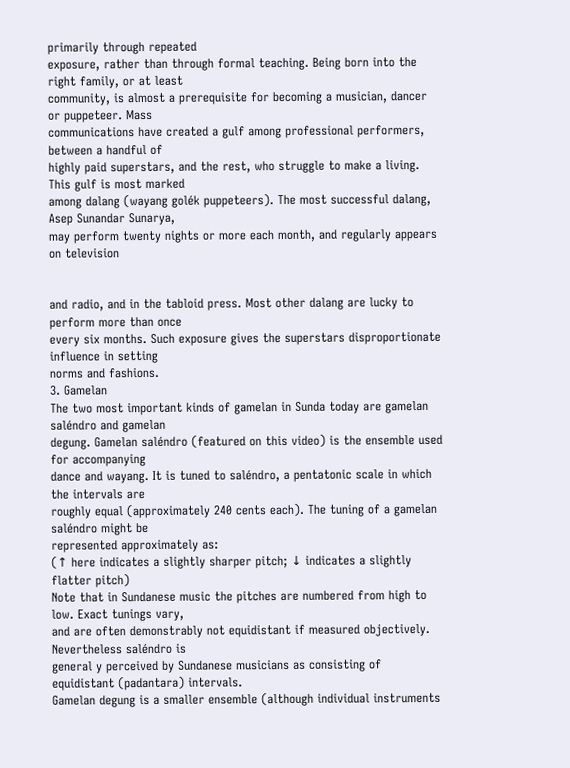primarily through repeated
exposure, rather than through formal teaching. Being born into the right family, or at least
community, is almost a prerequisite for becoming a musician, dancer or puppeteer. Mass
communications have created a gulf among professional performers, between a handful of
highly paid superstars, and the rest, who struggle to make a living. This gulf is most marked
among dalang (wayang golék puppeteers). The most successful dalang, Asep Sunandar Sunarya,
may perform twenty nights or more each month, and regularly appears on television


and radio, and in the tabloid press. Most other dalang are lucky to perform more than once
every six months. Such exposure gives the superstars disproportionate influence in setting
norms and fashions.
3. Gamelan
The two most important kinds of gamelan in Sunda today are gamelan saléndro and gamelan
degung. Gamelan saléndro (featured on this video) is the ensemble used for accompanying
dance and wayang. It is tuned to saléndro, a pentatonic scale in which the intervals are
roughly equal (approximately 240 cents each). The tuning of a gamelan saléndro might be
represented approximately as:
(↑ here indicates a slightly sharper pitch; ↓ indicates a slightly flatter pitch)
Note that in Sundanese music the pitches are numbered from high to low. Exact tunings vary,
and are often demonstrably not equidistant if measured objectively. Nevertheless saléndro is
general y perceived by Sundanese musicians as consisting of equidistant (padantara) intervals.
Gamelan degung is a smaller ensemble (although individual instruments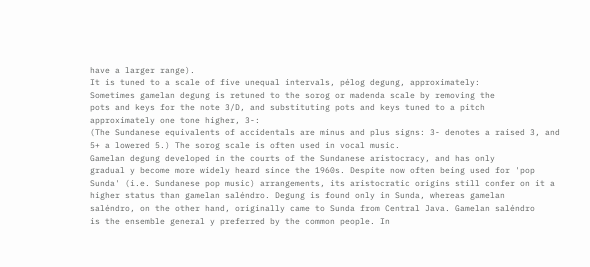have a larger range).
It is tuned to a scale of five unequal intervals, pélog degung, approximately:
Sometimes gamelan degung is retuned to the sorog or madenda scale by removing the
pots and keys for the note 3/D, and substituting pots and keys tuned to a pitch
approximately one tone higher, 3-:
(The Sundanese equivalents of accidentals are minus and plus signs: 3- denotes a raised 3, and
5+ a lowered 5.) The sorog scale is often used in vocal music.
Gamelan degung developed in the courts of the Sundanese aristocracy, and has only
gradual y become more widely heard since the 1960s. Despite now often being used for 'pop
Sunda' (i.e. Sundanese pop music) arrangements, its aristocratic origins still confer on it a
higher status than gamelan saléndro. Degung is found only in Sunda, whereas gamelan
saléndro, on the other hand, originally came to Sunda from Central Java. Gamelan saléndro
is the ensemble general y preferred by the common people. In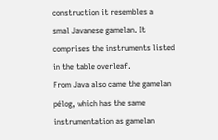construction it resembles a
smal Javanese gamelan. It comprises the instruments listed in the table overleaf.
From Java also came the gamelan pélog, which has the same instrumentation as gamelan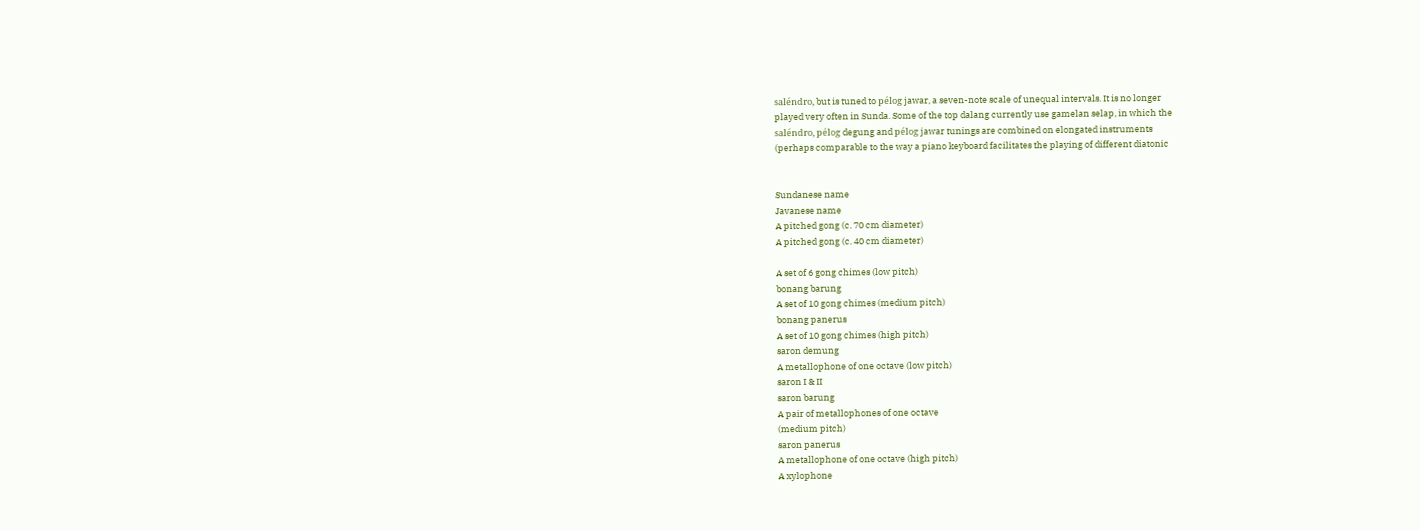saléndro, but is tuned to pélog jawar, a seven-note scale of unequal intervals. It is no longer
played very often in Sunda. Some of the top dalang currently use gamelan selap, in which the
saléndro, pélog degung and pélog jawar tunings are combined on elongated instruments
(perhaps comparable to the way a piano keyboard facilitates the playing of different diatonic


Sundanese name
Javanese name
A pitched gong (c. 70 cm diameter)
A pitched gong (c. 40 cm diameter)

A set of 6 gong chimes (low pitch)
bonang barung
A set of 10 gong chimes (medium pitch)
bonang panerus
A set of 10 gong chimes (high pitch)
saron demung
A metallophone of one octave (low pitch)
saron I & II
saron barung
A pair of metallophones of one octave
(medium pitch)
saron panerus
A metallophone of one octave (high pitch)
A xylophone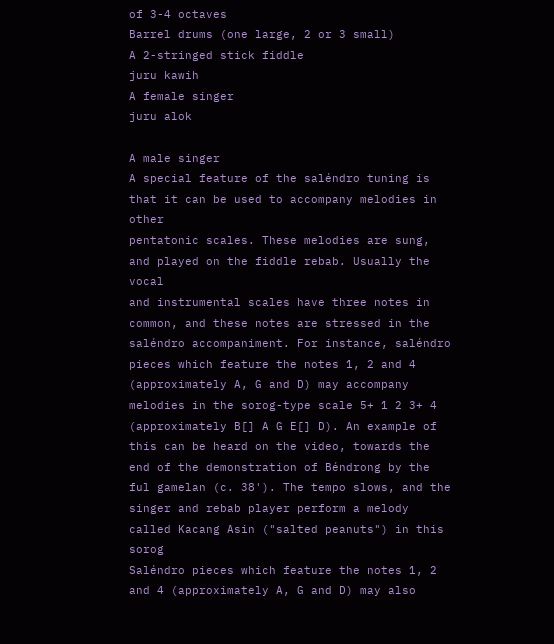of 3-4 octaves
Barrel drums (one large, 2 or 3 small)
A 2-stringed stick fiddle
juru kawih
A female singer
juru alok

A male singer
A special feature of the saléndro tuning is that it can be used to accompany melodies in other
pentatonic scales. These melodies are sung, and played on the fiddle rebab. Usually the vocal
and instrumental scales have three notes in common, and these notes are stressed in the
saléndro accompaniment. For instance, saléndro pieces which feature the notes 1, 2 and 4
(approximately A, G and D) may accompany melodies in the sorog-type scale 5+ 1 2 3+ 4
(approximately B[] A G E[] D). An example of this can be heard on the video, towards the
end of the demonstration of Béndrong by the ful gamelan (c. 38'). The tempo slows, and the
singer and rebab player perform a melody called Kacang Asin ("salted peanuts") in this sorog
Saléndro pieces which feature the notes 1, 2 and 4 (approximately A, G and D) may also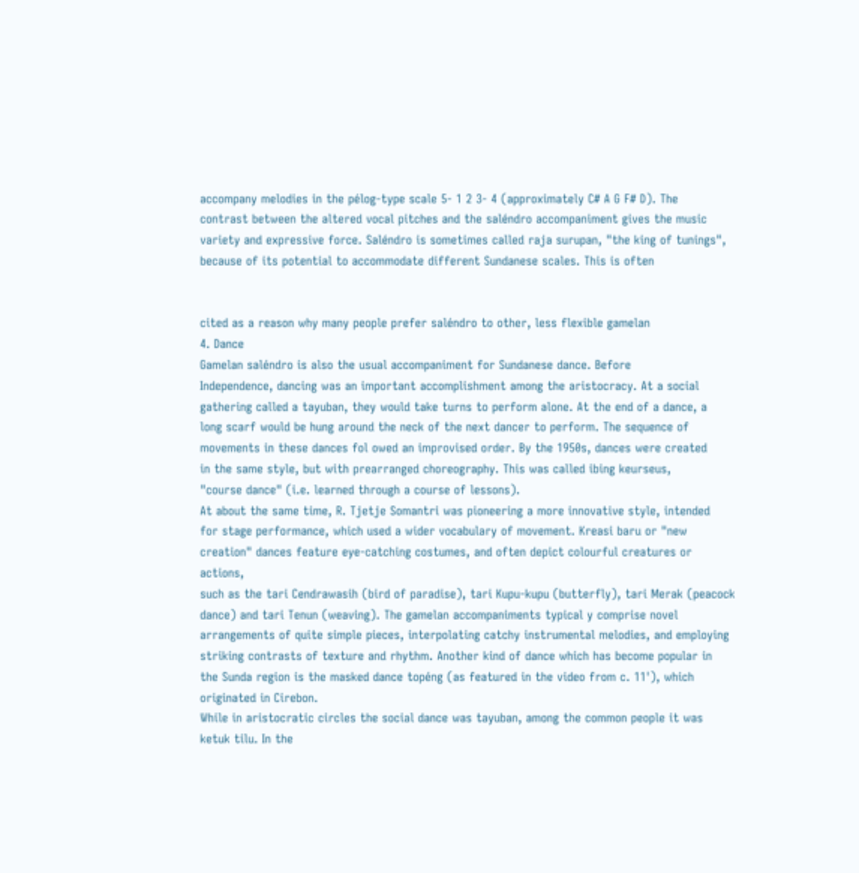accompany melodies in the pélog-type scale 5- 1 2 3- 4 (approximately C# A G F# D). The
contrast between the altered vocal pitches and the saléndro accompaniment gives the music
variety and expressive force. Saléndro is sometimes called raja surupan, "the king of tunings",
because of its potential to accommodate different Sundanese scales. This is often


cited as a reason why many people prefer saléndro to other, less flexible gamelan
4. Dance
Gamelan saléndro is also the usual accompaniment for Sundanese dance. Before
Independence, dancing was an important accomplishment among the aristocracy. At a social
gathering called a tayuban, they would take turns to perform alone. At the end of a dance, a
long scarf would be hung around the neck of the next dancer to perform. The sequence of
movements in these dances fol owed an improvised order. By the 1950s, dances were created
in the same style, but with prearranged choreography. This was called ibing keurseus,
"course dance" (i.e. learned through a course of lessons).
At about the same time, R. Tjetje Somantri was pioneering a more innovative style, intended
for stage performance, which used a wider vocabulary of movement. Kreasi baru or "new
creation" dances feature eye-catching costumes, and often depict colourful creatures or actions,
such as the tari Cendrawasih (bird of paradise), tari Kupu-kupu (butterfly), tari Merak (peacock
dance) and tari Tenun (weaving). The gamelan accompaniments typical y comprise novel
arrangements of quite simple pieces, interpolating catchy instrumental melodies, and employing
striking contrasts of texture and rhythm. Another kind of dance which has become popular in
the Sunda region is the masked dance topéng (as featured in the video from c. 11'), which
originated in Cirebon.
While in aristocratic circles the social dance was tayuban, among the common people it was
ketuk tilu. In the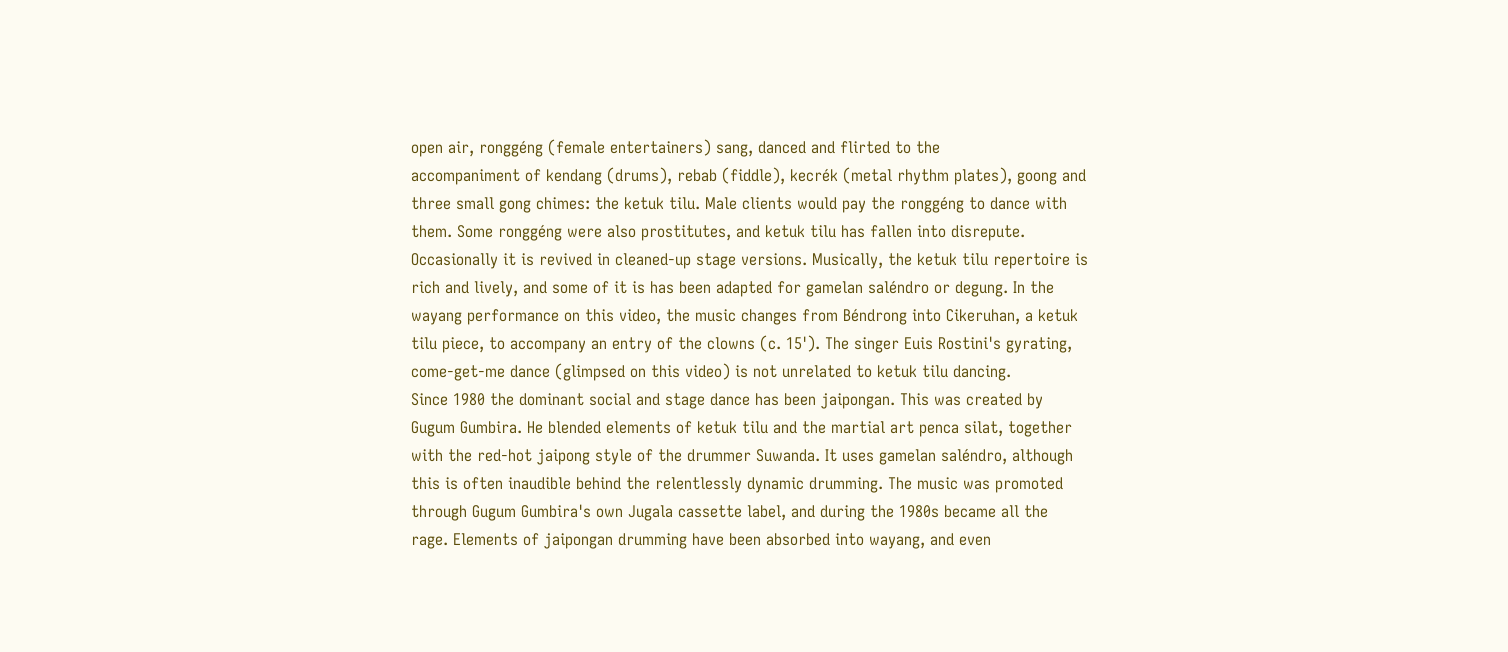open air, ronggéng (female entertainers) sang, danced and flirted to the
accompaniment of kendang (drums), rebab (fiddle), kecrék (metal rhythm plates), goong and
three small gong chimes: the ketuk tilu. Male clients would pay the ronggéng to dance with
them. Some ronggéng were also prostitutes, and ketuk tilu has fallen into disrepute.
Occasionally it is revived in cleaned-up stage versions. Musically, the ketuk tilu repertoire is
rich and lively, and some of it is has been adapted for gamelan saléndro or degung. In the
wayang performance on this video, the music changes from Béndrong into Cikeruhan, a ketuk
tilu piece, to accompany an entry of the clowns (c. 15'). The singer Euis Rostini's gyrating,
come-get-me dance (glimpsed on this video) is not unrelated to ketuk tilu dancing.
Since 1980 the dominant social and stage dance has been jaipongan. This was created by
Gugum Gumbira. He blended elements of ketuk tilu and the martial art penca silat, together
with the red-hot jaipong style of the drummer Suwanda. It uses gamelan saléndro, although
this is often inaudible behind the relentlessly dynamic drumming. The music was promoted
through Gugum Gumbira's own Jugala cassette label, and during the 1980s became all the
rage. Elements of jaipongan drumming have been absorbed into wayang, and even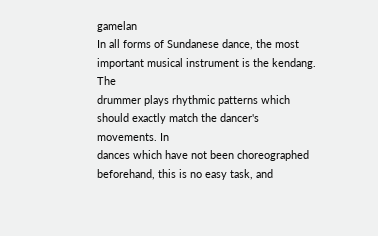gamelan
In all forms of Sundanese dance, the most important musical instrument is the kendang. The
drummer plays rhythmic patterns which should exactly match the dancer's movements. In
dances which have not been choreographed beforehand, this is no easy task, and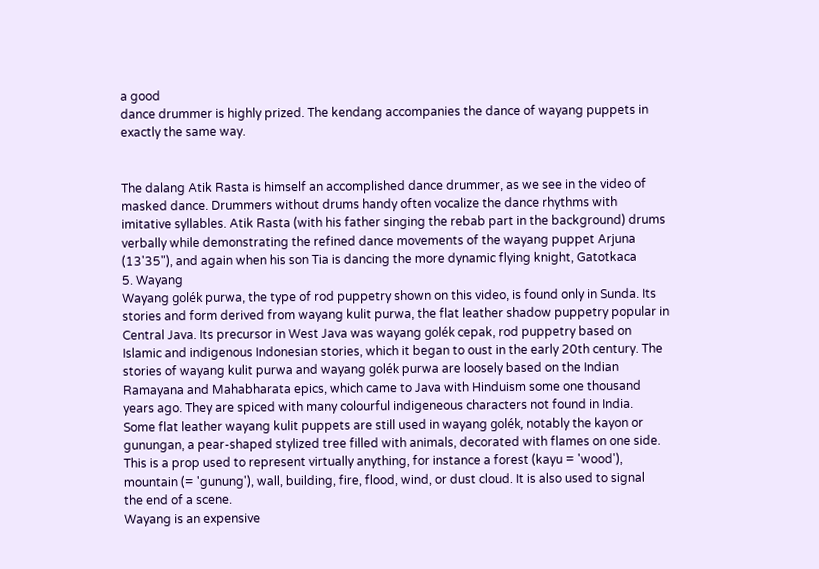a good
dance drummer is highly prized. The kendang accompanies the dance of wayang puppets in
exactly the same way.


The dalang Atik Rasta is himself an accomplished dance drummer, as we see in the video of
masked dance. Drummers without drums handy often vocalize the dance rhythms with
imitative syllables. Atik Rasta (with his father singing the rebab part in the background) drums
verbally while demonstrating the refined dance movements of the wayang puppet Arjuna
(13'35"), and again when his son Tia is dancing the more dynamic flying knight, Gatotkaca
5. Wayang
Wayang golék purwa, the type of rod puppetry shown on this video, is found only in Sunda. Its
stories and form derived from wayang kulit purwa, the flat leather shadow puppetry popular in
Central Java. Its precursor in West Java was wayang golék cepak, rod puppetry based on
Islamic and indigenous Indonesian stories, which it began to oust in the early 20th century. The
stories of wayang kulit purwa and wayang golék purwa are loosely based on the Indian
Ramayana and Mahabharata epics, which came to Java with Hinduism some one thousand
years ago. They are spiced with many colourful indigeneous characters not found in India.
Some flat leather wayang kulit puppets are still used in wayang golék, notably the kayon or
gunungan, a pear-shaped stylized tree filled with animals, decorated with flames on one side.
This is a prop used to represent virtually anything, for instance a forest (kayu = 'wood'),
mountain (= 'gunung'), wall, building, fire, flood, wind, or dust cloud. It is also used to signal
the end of a scene.
Wayang is an expensive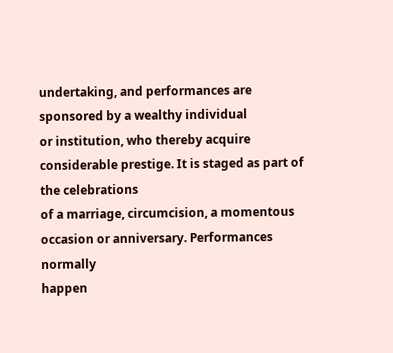undertaking, and performances are sponsored by a wealthy individual
or institution, who thereby acquire considerable prestige. It is staged as part of the celebrations
of a marriage, circumcision, a momentous occasion or anniversary. Performances normally
happen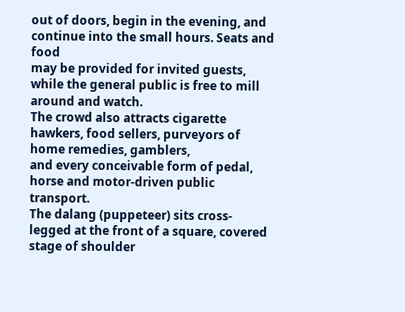out of doors, begin in the evening, and continue into the small hours. Seats and food
may be provided for invited guests, while the general public is free to mill around and watch.
The crowd also attracts cigarette hawkers, food sellers, purveyors of home remedies, gamblers,
and every conceivable form of pedal, horse and motor-driven public transport.
The dalang (puppeteer) sits cross-legged at the front of a square, covered stage of shoulder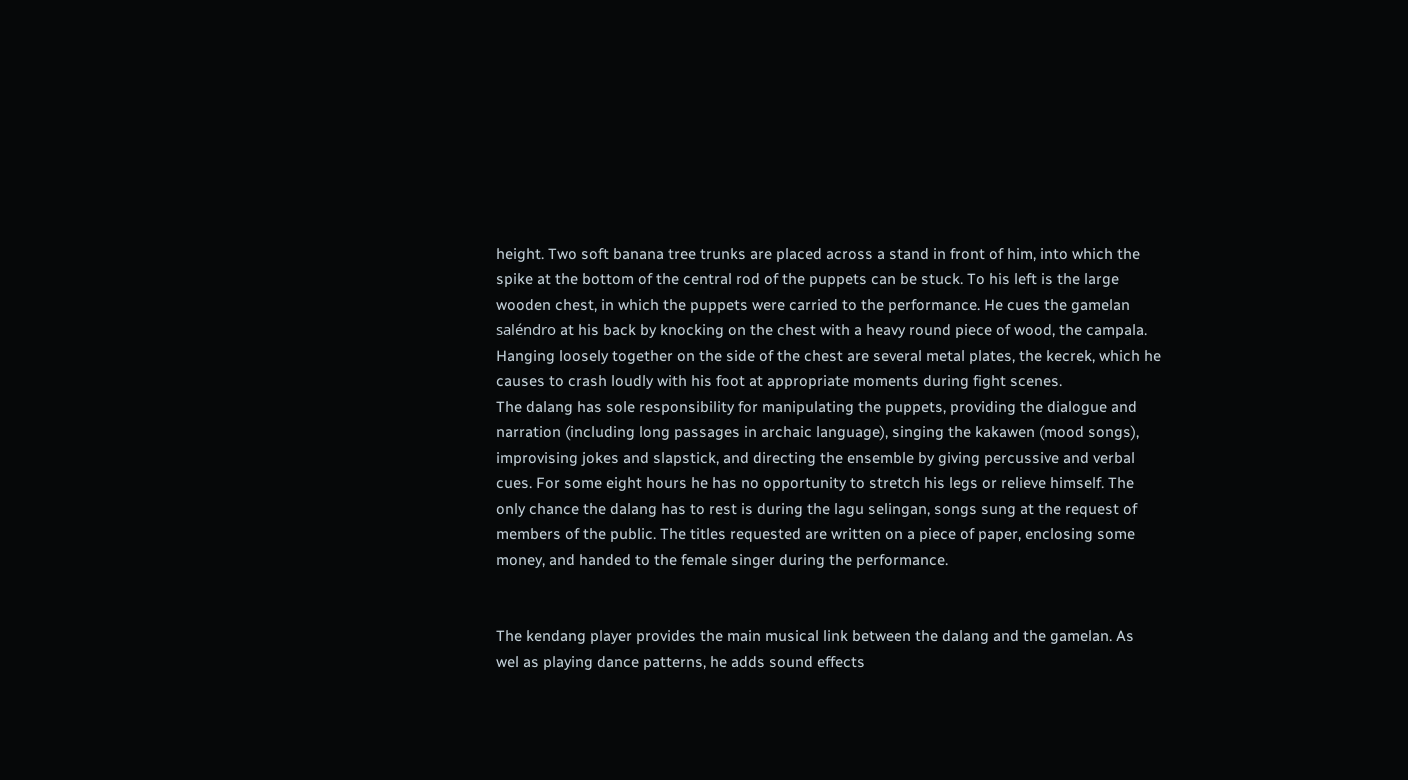height. Two soft banana tree trunks are placed across a stand in front of him, into which the
spike at the bottom of the central rod of the puppets can be stuck. To his left is the large
wooden chest, in which the puppets were carried to the performance. He cues the gamelan
saléndro at his back by knocking on the chest with a heavy round piece of wood, the campala.
Hanging loosely together on the side of the chest are several metal plates, the kecrek, which he
causes to crash loudly with his foot at appropriate moments during fight scenes.
The dalang has sole responsibility for manipulating the puppets, providing the dialogue and
narration (including long passages in archaic language), singing the kakawen (mood songs),
improvising jokes and slapstick, and directing the ensemble by giving percussive and verbal
cues. For some eight hours he has no opportunity to stretch his legs or relieve himself. The
only chance the dalang has to rest is during the lagu selingan, songs sung at the request of
members of the public. The titles requested are written on a piece of paper, enclosing some
money, and handed to the female singer during the performance.


The kendang player provides the main musical link between the dalang and the gamelan. As
wel as playing dance patterns, he adds sound effects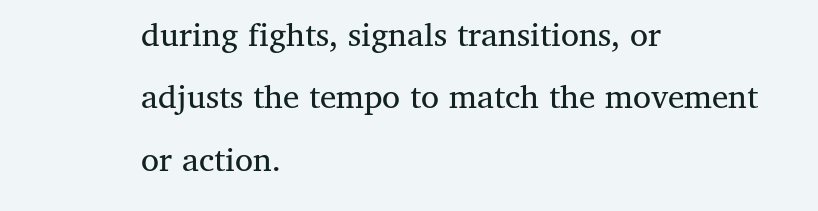during fights, signals transitions, or
adjusts the tempo to match the movement or action.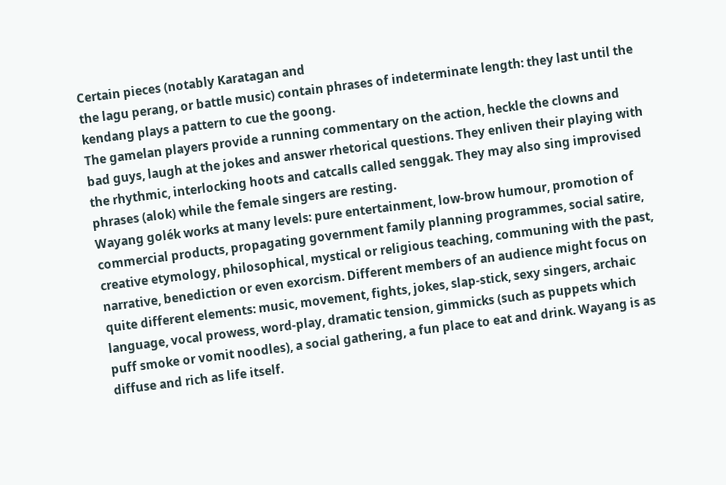Certain pieces (notably Karatagan and
the lagu perang, or battle music) contain phrases of indeterminate length: they last until the
kendang plays a pattern to cue the goong.
The gamelan players provide a running commentary on the action, heckle the clowns and
bad guys, laugh at the jokes and answer rhetorical questions. They enliven their playing with
the rhythmic, interlocking hoots and catcalls called senggak. They may also sing improvised
phrases (alok) while the female singers are resting.
Wayang golék works at many levels: pure entertainment, low-brow humour, promotion of
commercial products, propagating government family planning programmes, social satire,
creative etymology, philosophical, mystical or religious teaching, communing with the past,
narrative, benediction or even exorcism. Different members of an audience might focus on
quite different elements: music, movement, fights, jokes, slap-stick, sexy singers, archaic
language, vocal prowess, word-play, dramatic tension, gimmicks (such as puppets which
puff smoke or vomit noodles), a social gathering, a fun place to eat and drink. Wayang is as
diffuse and rich as life itself.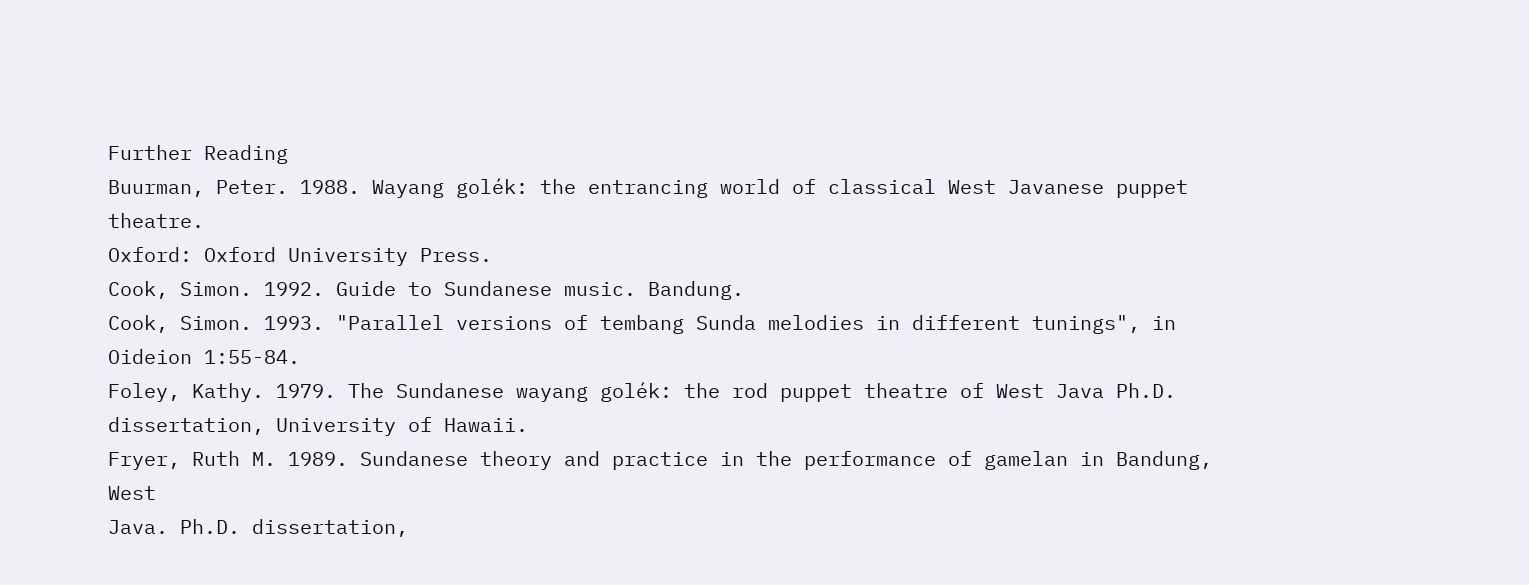Further Reading
Buurman, Peter. 1988. Wayang golék: the entrancing world of classical West Javanese puppet theatre.
Oxford: Oxford University Press.
Cook, Simon. 1992. Guide to Sundanese music. Bandung.
Cook, Simon. 1993. "Parallel versions of tembang Sunda melodies in different tunings", in
Oideion 1:55-84.
Foley, Kathy. 1979. The Sundanese wayang golék: the rod puppet theatre of West Java Ph.D.
dissertation, University of Hawaii.
Fryer, Ruth M. 1989. Sundanese theory and practice in the performance of gamelan in Bandung, West
Java. Ph.D. dissertation,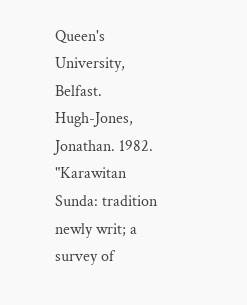Queen's University, Belfast.
Hugh-Jones, Jonathan. 1982. "Karawitan Sunda: tradition newly writ; a survey of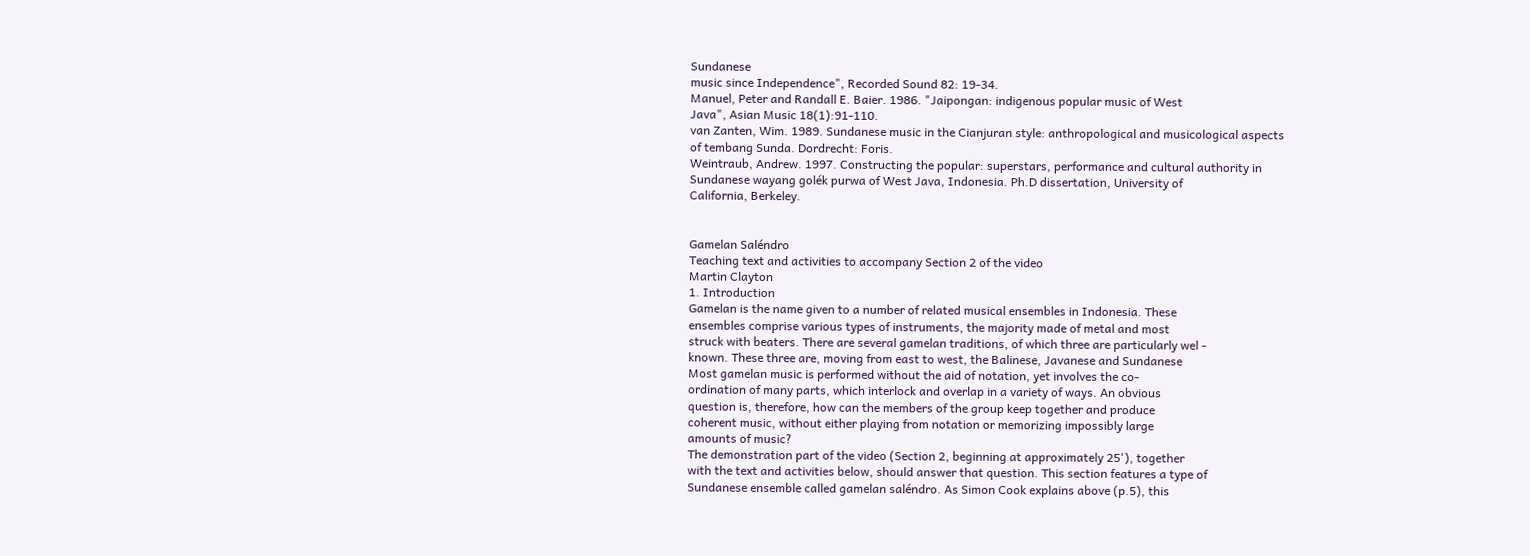Sundanese
music since Independence", Recorded Sound 82: 19-34.
Manuel, Peter and Randall E. Baier. 1986. "Jaipongan: indigenous popular music of West
Java", Asian Music 18(1):91-110.
van Zanten, Wim. 1989. Sundanese music in the Cianjuran style: anthropological and musicological aspects
of tembang Sunda. Dordrecht: Foris.
Weintraub, Andrew. 1997. Constructing the popular: superstars, performance and cultural authority in
Sundanese wayang golék purwa of West Java, Indonesia. Ph.D dissertation, University of
California, Berkeley.


Gamelan Saléndro
Teaching text and activities to accompany Section 2 of the video
Martin Clayton
1. Introduction
Gamelan is the name given to a number of related musical ensembles in Indonesia. These
ensembles comprise various types of instruments, the majority made of metal and most
struck with beaters. There are several gamelan traditions, of which three are particularly wel -
known. These three are, moving from east to west, the Balinese, Javanese and Sundanese
Most gamelan music is performed without the aid of notation, yet involves the co-
ordination of many parts, which interlock and overlap in a variety of ways. An obvious
question is, therefore, how can the members of the group keep together and produce
coherent music, without either playing from notation or memorizing impossibly large
amounts of music?
The demonstration part of the video (Section 2, beginning at approximately 25'), together
with the text and activities below, should answer that question. This section features a type of
Sundanese ensemble called gamelan saléndro. As Simon Cook explains above (p.5), this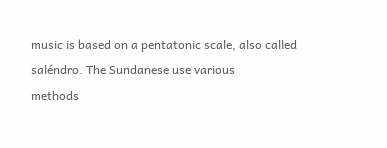music is based on a pentatonic scale, also called saléndro. The Sundanese use various
methods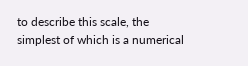to describe this scale, the simplest of which is a numerical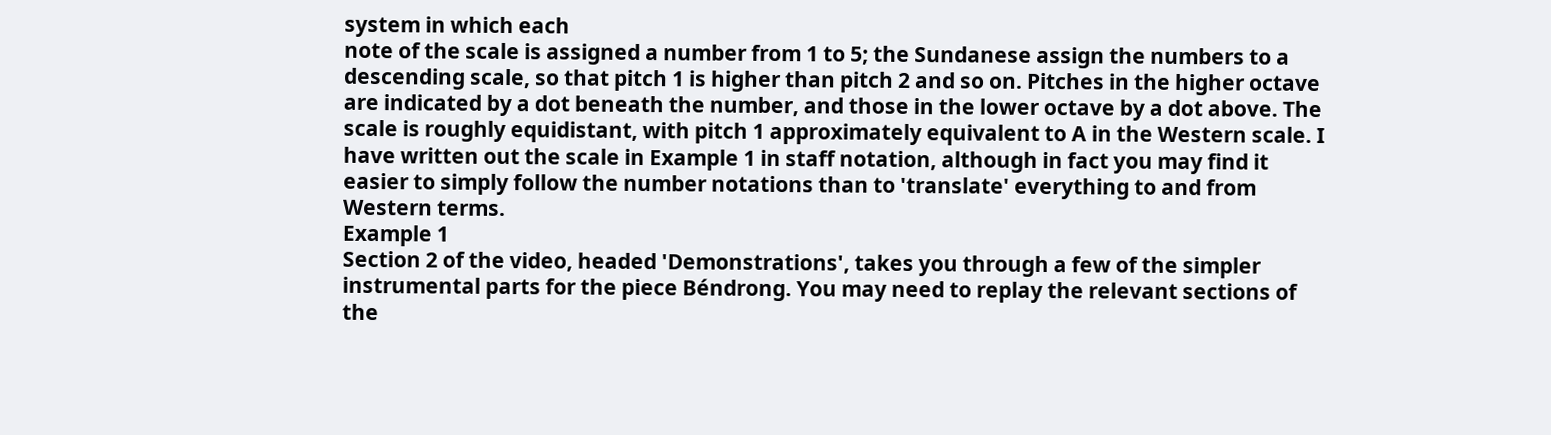system in which each
note of the scale is assigned a number from 1 to 5; the Sundanese assign the numbers to a
descending scale, so that pitch 1 is higher than pitch 2 and so on. Pitches in the higher octave
are indicated by a dot beneath the number, and those in the lower octave by a dot above. The
scale is roughly equidistant, with pitch 1 approximately equivalent to A in the Western scale. I
have written out the scale in Example 1 in staff notation, although in fact you may find it
easier to simply follow the number notations than to 'translate' everything to and from
Western terms.
Example 1
Section 2 of the video, headed 'Demonstrations', takes you through a few of the simpler
instrumental parts for the piece Béndrong. You may need to replay the relevant sections of
the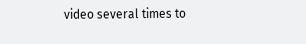video several times to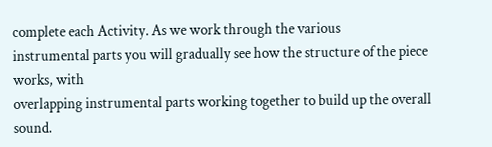complete each Activity. As we work through the various
instrumental parts you will gradually see how the structure of the piece works, with
overlapping instrumental parts working together to build up the overall sound.